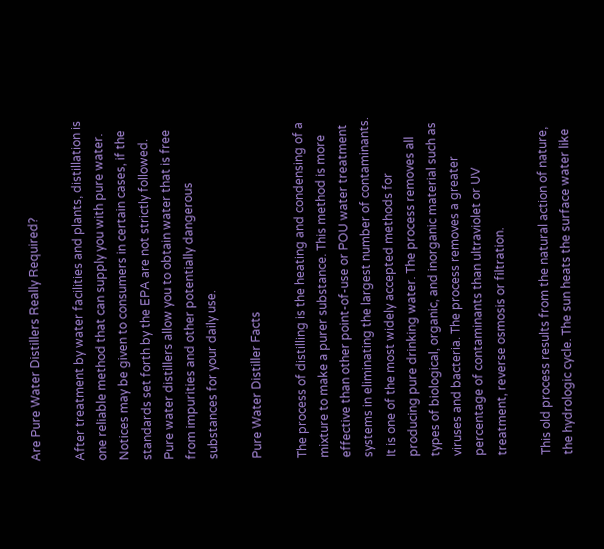Are Pure Water Distillers Really Required?

After treatment by water facilities and plants, distillation is one reliable method that can supply you with pure water. Notices may be given to consumers in certain cases, if the standards set forth by the EPA are not strictly followed. Pure water distillers allow you to obtain water that is free from impurities and other potentially dangerous substances for your daily use.

Pure Water Distiller Facts

The process of distilling is the heating and condensing of a mixture to make a purer substance. This method is more effective than other point-of-use or POU water treatment systems in eliminating the largest number of contaminants. It is one of the most widely accepted methods for producing pure drinking water. The process removes all types of biological, organic, and inorganic material such as viruses and bacteria. The process removes a greater percentage of contaminants than ultraviolet or UV treatment, reverse osmosis or filtration.

This old process results from the natural action of nature, the hydrologic cycle. The sun heats the surface water like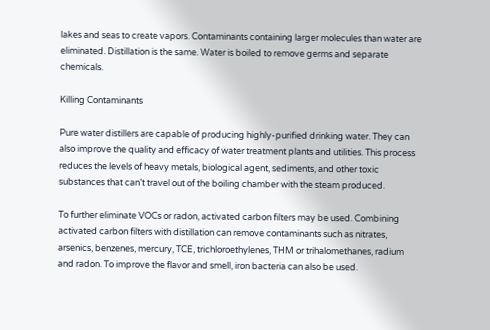lakes and seas to create vapors. Contaminants containing larger molecules than water are eliminated. Distillation is the same. Water is boiled to remove germs and separate chemicals.

Killing Contaminants

Pure water distillers are capable of producing highly-purified drinking water. They can also improve the quality and efficacy of water treatment plants and utilities. This process reduces the levels of heavy metals, biological agent, sediments, and other toxic substances that can’t travel out of the boiling chamber with the steam produced.

To further eliminate VOCs or radon, activated carbon filters may be used. Combining activated carbon filters with distillation can remove contaminants such as nitrates, arsenics, benzenes, mercury, TCE, trichloroethylenes, THM or trihalomethanes, radium and radon. To improve the flavor and smell, iron bacteria can also be used.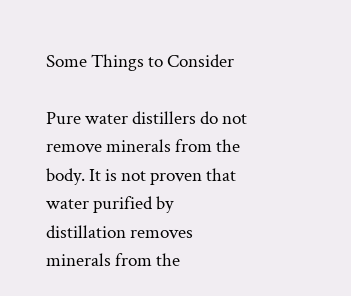Some Things to Consider

Pure water distillers do not remove minerals from the body. It is not proven that water purified by distillation removes minerals from the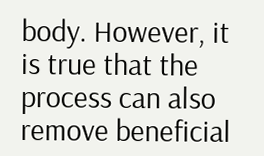body. However, it is true that the process can also remove beneficial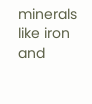minerals like iron and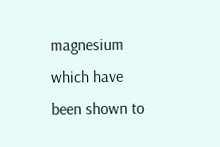magnesium which have been shown to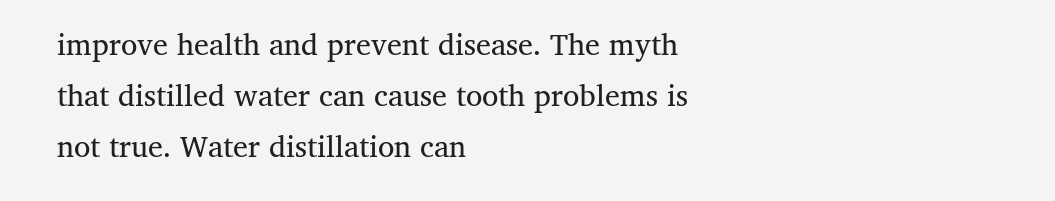improve health and prevent disease. The myth that distilled water can cause tooth problems is not true. Water distillation can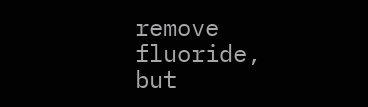remove fluoride, but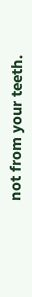not from your teeth.